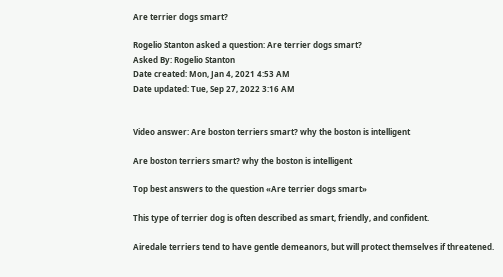Are terrier dogs smart?

Rogelio Stanton asked a question: Are terrier dogs smart?
Asked By: Rogelio Stanton
Date created: Mon, Jan 4, 2021 4:53 AM
Date updated: Tue, Sep 27, 2022 3:16 AM


Video answer: Are boston terriers smart? why the boston is intelligent

Are boston terriers smart? why the boston is intelligent

Top best answers to the question «Are terrier dogs smart»

This type of terrier dog is often described as smart, friendly, and confident.

Airedale terriers tend to have gentle demeanors, but will protect themselves if threatened.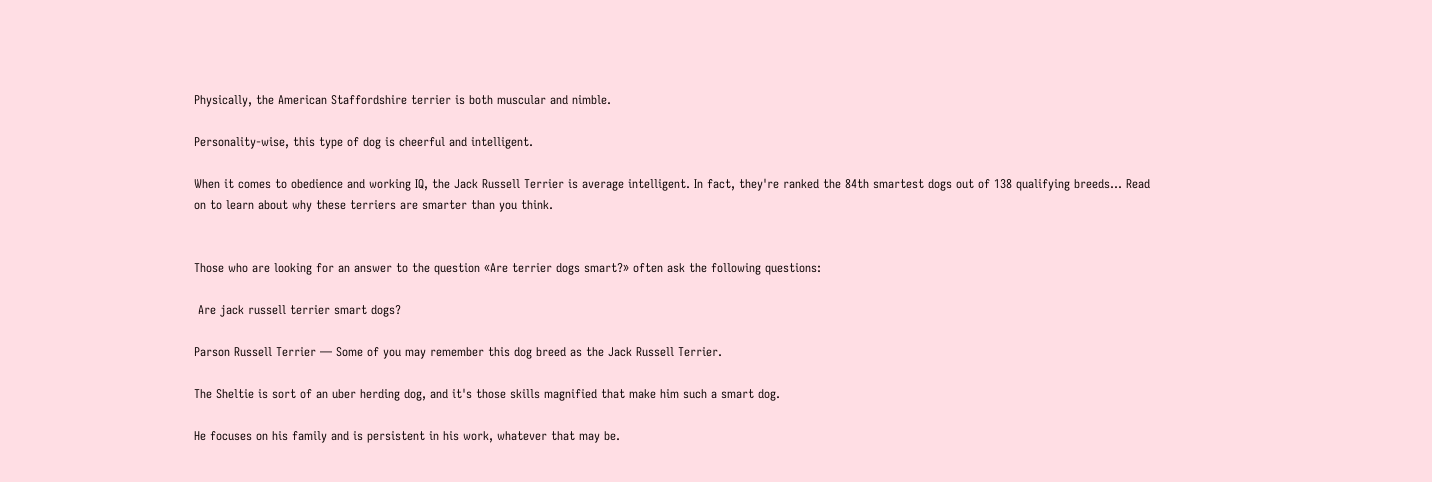Physically, the American Staffordshire terrier is both muscular and nimble.

Personality-wise, this type of dog is cheerful and intelligent.

When it comes to obedience and working IQ, the Jack Russell Terrier is average intelligent. In fact, they're ranked the 84th smartest dogs out of 138 qualifying breeds… Read on to learn about why these terriers are smarter than you think.


Those who are looking for an answer to the question «Are terrier dogs smart?» often ask the following questions:

 Are jack russell terrier smart dogs?

Parson Russell Terrier — Some of you may remember this dog breed as the Jack Russell Terrier.

The Sheltie is sort of an uber herding dog, and it's those skills magnified that make him such a smart dog.

He focuses on his family and is persistent in his work, whatever that may be.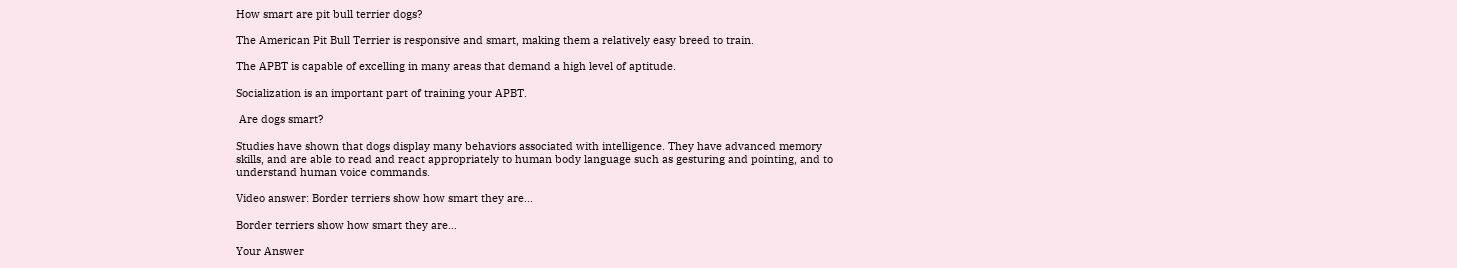How smart are pit bull terrier dogs?

The American Pit Bull Terrier is responsive and smart, making them a relatively easy breed to train.

The APBT is capable of excelling in many areas that demand a high level of aptitude.

Socialization is an important part of training your APBT.

 Are dogs smart?

Studies have shown that dogs display many behaviors associated with intelligence. They have advanced memory skills, and are able to read and react appropriately to human body language such as gesturing and pointing, and to understand human voice commands.

Video answer: Border terriers show how smart they are…

Border terriers show how smart they are…

Your Answer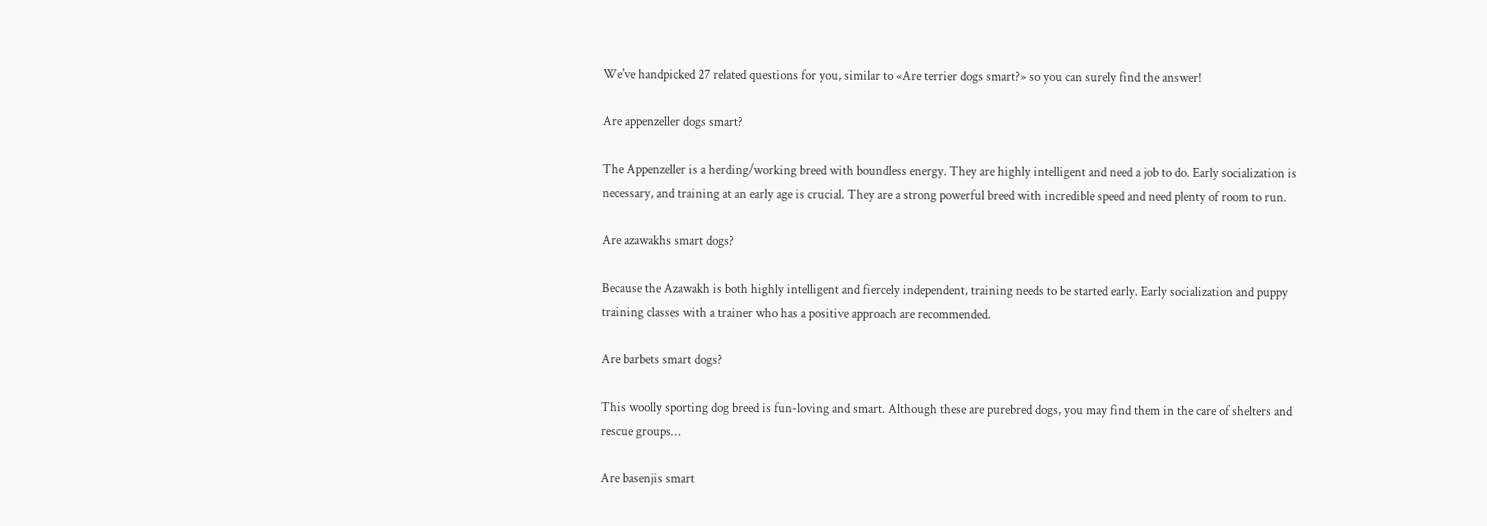We've handpicked 27 related questions for you, similar to «Are terrier dogs smart?» so you can surely find the answer!

Are appenzeller dogs smart?

The Appenzeller is a herding/working breed with boundless energy. They are highly intelligent and need a job to do. Early socialization is necessary, and training at an early age is crucial. They are a strong powerful breed with incredible speed and need plenty of room to run.

Are azawakhs smart dogs?

Because the Azawakh is both highly intelligent and fiercely independent, training needs to be started early. Early socialization and puppy training classes with a trainer who has a positive approach are recommended.

Are barbets smart dogs?

This woolly sporting dog breed is fun-loving and smart. Although these are purebred dogs, you may find them in the care of shelters and rescue groups…

Are basenjis smart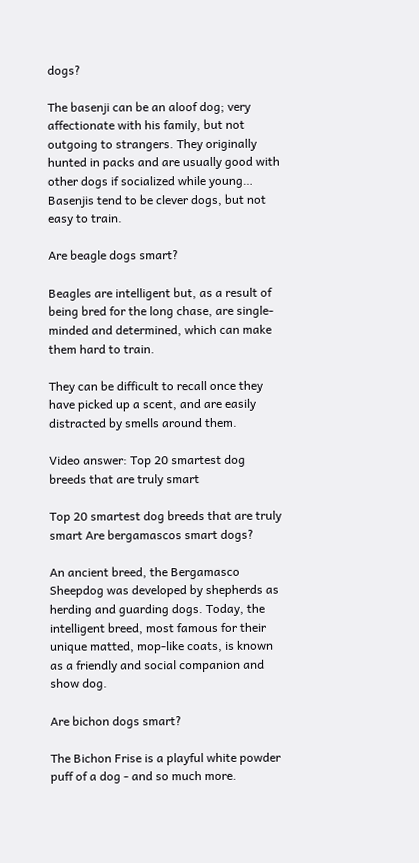dogs?

The basenji can be an aloof dog; very affectionate with his family, but not outgoing to strangers. They originally hunted in packs and are usually good with other dogs if socialized while young… Basenjis tend to be clever dogs, but not easy to train.

Are beagle dogs smart?

Beagles are intelligent but, as a result of being bred for the long chase, are single-minded and determined, which can make them hard to train.

They can be difficult to recall once they have picked up a scent, and are easily distracted by smells around them.

Video answer: Top 20 smartest dog breeds that are truly smart

Top 20 smartest dog breeds that are truly smart Are bergamascos smart dogs?

An ancient breed, the Bergamasco Sheepdog was developed by shepherds as herding and guarding dogs. Today, the intelligent breed, most famous for their unique matted, mop-like coats, is known as a friendly and social companion and show dog.

Are bichon dogs smart?

The Bichon Frise is a playful white powder puff of a dog - and so much more.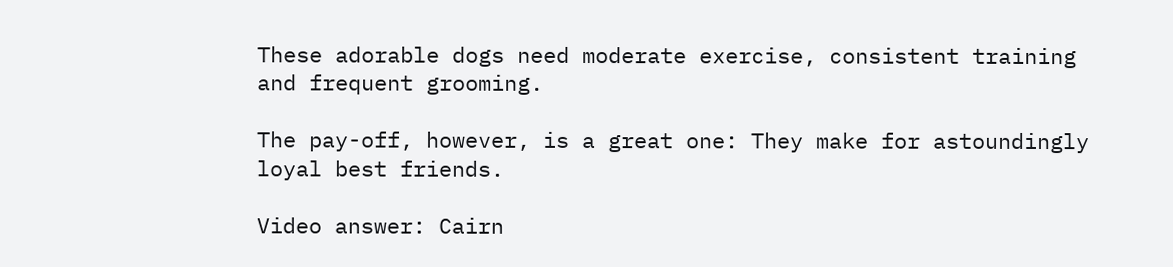These adorable dogs need moderate exercise, consistent training and frequent grooming.

The pay-off, however, is a great one: They make for astoundingly loyal best friends.

Video answer: Cairn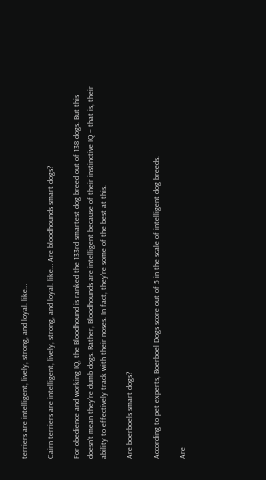terriers are intelligent, lively, strong, and loyal. like…

Cairn terriers are intelligent, lively, strong, and loyal. like… Are bloodhounds smart dogs?

For obedience and working IQ, the Bloodhound is ranked the 133rd smartest dog breed out of 138 dogs. But this doesn't mean they're dumb dogs. Rather, Bloodhounds are intelligent because of their instinctive IQ – that is, their ability to effectively track with their noses. In fact, they're some of the best at this.

Are boerboels smart dogs?

According to pet experts, Boerboel Dogs score out of 5 in the scale of intelligent dog breeds.

Are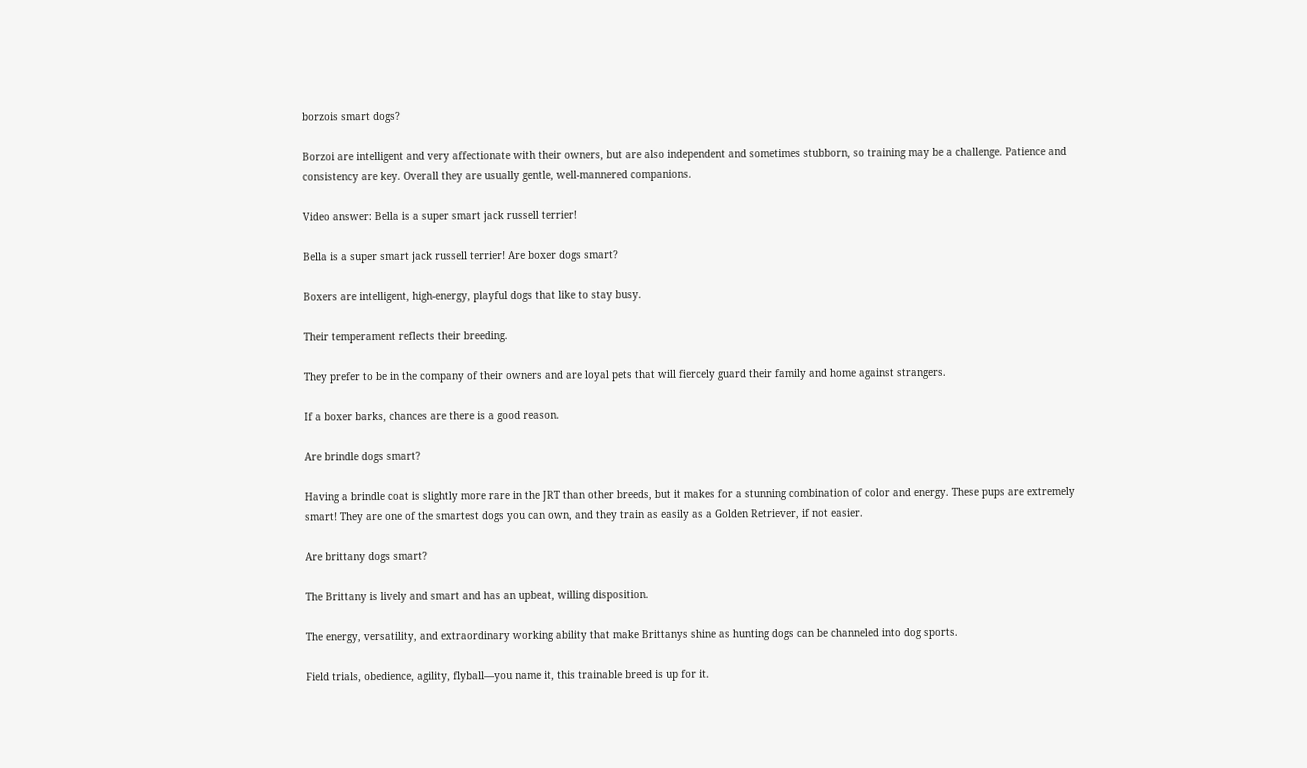borzois smart dogs?

Borzoi are intelligent and very affectionate with their owners, but are also independent and sometimes stubborn, so training may be a challenge. Patience and consistency are key. Overall they are usually gentle, well-mannered companions.

Video answer: Bella is a super smart jack russell terrier!

Bella is a super smart jack russell terrier! Are boxer dogs smart?

Boxers are intelligent, high-energy, playful dogs that like to stay busy.

Their temperament reflects their breeding.

They prefer to be in the company of their owners and are loyal pets that will fiercely guard their family and home against strangers.

If a boxer barks, chances are there is a good reason.

Are brindle dogs smart?

Having a brindle coat is slightly more rare in the JRT than other breeds, but it makes for a stunning combination of color and energy. These pups are extremely smart! They are one of the smartest dogs you can own, and they train as easily as a Golden Retriever, if not easier.

Are brittany dogs smart?

The Brittany is lively and smart and has an upbeat, willing disposition.

The energy, versatility, and extraordinary working ability that make Brittanys shine as hunting dogs can be channeled into dog sports.

Field trials, obedience, agility, flyball—you name it, this trainable breed is up for it.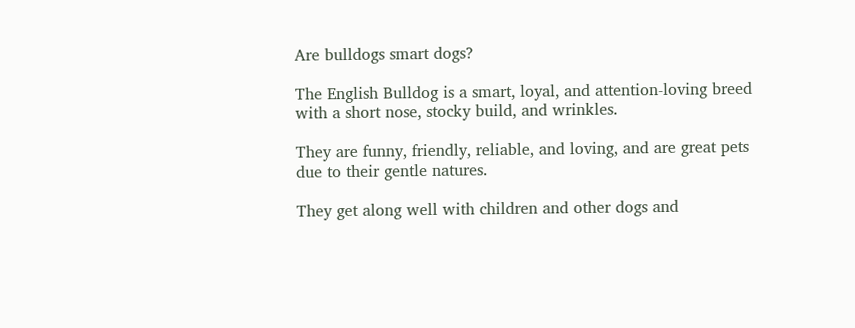Are bulldogs smart dogs?

The English Bulldog is a smart, loyal, and attention-loving breed with a short nose, stocky build, and wrinkles.

They are funny, friendly, reliable, and loving, and are great pets due to their gentle natures.

They get along well with children and other dogs and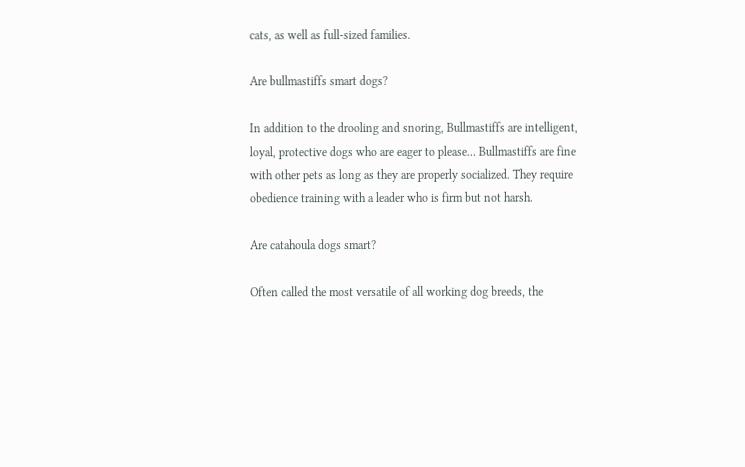cats, as well as full-sized families.

Are bullmastiffs smart dogs?

In addition to the drooling and snoring, Bullmastiffs are intelligent, loyal, protective dogs who are eager to please… Bullmastiffs are fine with other pets as long as they are properly socialized. They require obedience training with a leader who is firm but not harsh.

Are catahoula dogs smart?

Often called the most versatile of all working dog breeds, the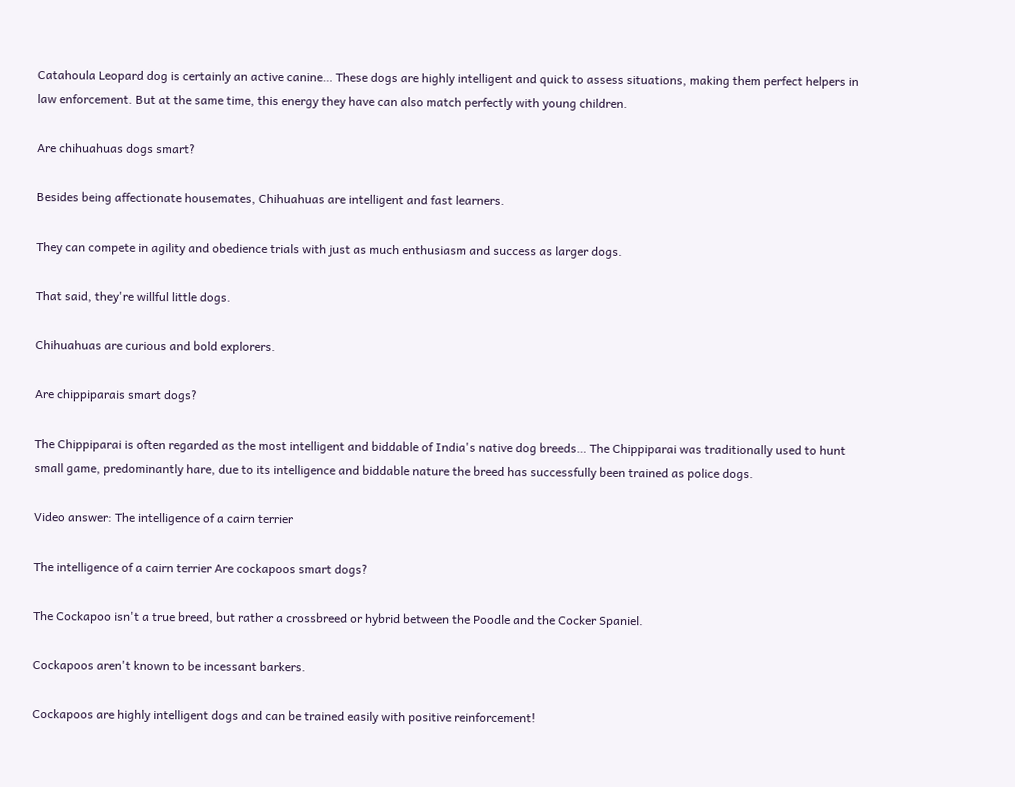Catahoula Leopard dog is certainly an active canine… These dogs are highly intelligent and quick to assess situations, making them perfect helpers in law enforcement. But at the same time, this energy they have can also match perfectly with young children.

Are chihuahuas dogs smart?

Besides being affectionate housemates, Chihuahuas are intelligent and fast learners.

They can compete in agility and obedience trials with just as much enthusiasm and success as larger dogs.

That said, they're willful little dogs.

Chihuahuas are curious and bold explorers.

Are chippiparais smart dogs?

The Chippiparai is often regarded as the most intelligent and biddable of India's native dog breeds… The Chippiparai was traditionally used to hunt small game, predominantly hare, due to its intelligence and biddable nature the breed has successfully been trained as police dogs.

Video answer: The intelligence of a cairn terrier

The intelligence of a cairn terrier Are cockapoos smart dogs?

The Cockapoo isn't a true breed, but rather a crossbreed or hybrid between the Poodle and the Cocker Spaniel.

Cockapoos aren't known to be incessant barkers.

Cockapoos are highly intelligent dogs and can be trained easily with positive reinforcement!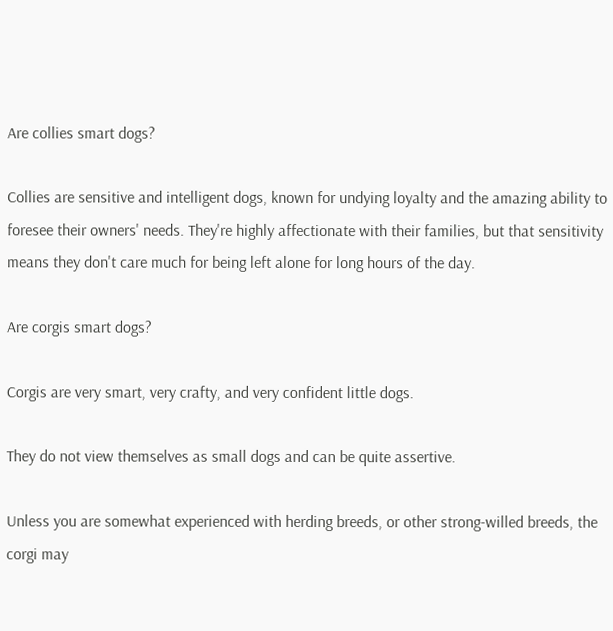Are collies smart dogs?

Collies are sensitive and intelligent dogs, known for undying loyalty and the amazing ability to foresee their owners' needs. They're highly affectionate with their families, but that sensitivity means they don't care much for being left alone for long hours of the day.

Are corgis smart dogs?

Corgis are very smart, very crafty, and very confident little dogs.

They do not view themselves as small dogs and can be quite assertive.

Unless you are somewhat experienced with herding breeds, or other strong-willed breeds, the corgi may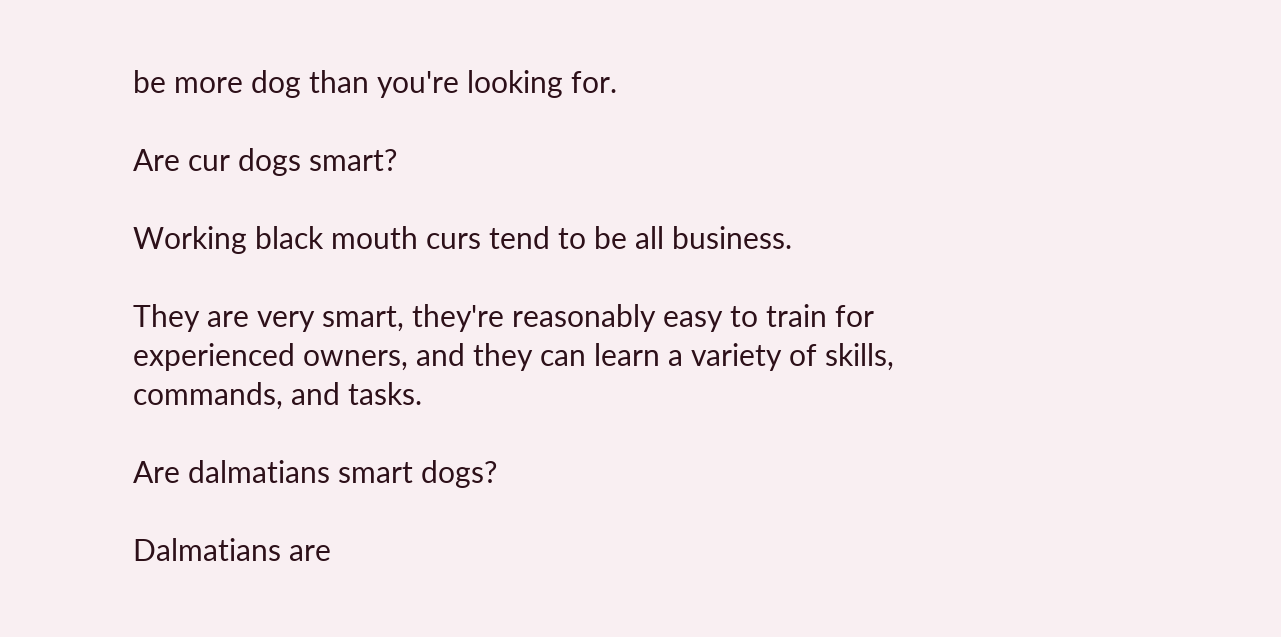be more dog than you're looking for.

Are cur dogs smart?

Working black mouth curs tend to be all business.

They are very smart, they're reasonably easy to train for experienced owners, and they can learn a variety of skills, commands, and tasks.

Are dalmatians smart dogs?

Dalmatians are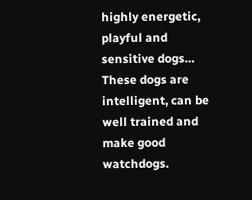highly energetic, playful and sensitive dogs… These dogs are intelligent, can be well trained and make good watchdogs.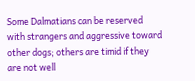Some Dalmatians can be reserved with strangers and aggressive toward other dogs; others are timid if they are not well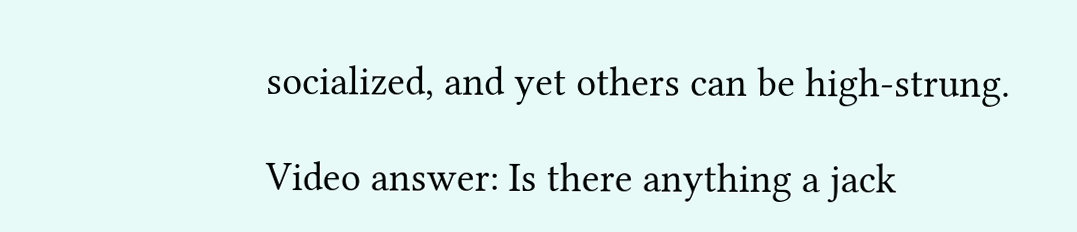socialized, and yet others can be high-strung.

Video answer: Is there anything a jack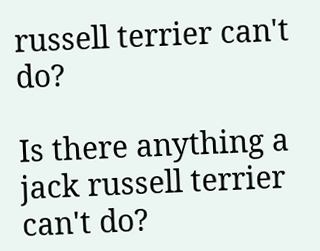russell terrier can't do?

Is there anything a jack russell terrier can't do?